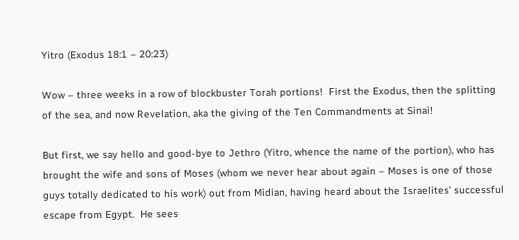Yitro (Exodus 18:1 – 20:23)

Wow – three weeks in a row of blockbuster Torah portions!  First the Exodus, then the splitting of the sea, and now Revelation, aka the giving of the Ten Commandments at Sinai!

But first, we say hello and good-bye to Jethro (Yitro, whence the name of the portion), who has brought the wife and sons of Moses (whom we never hear about again – Moses is one of those guys totally dedicated to his work) out from Midian, having heard about the Israelites’ successful escape from Egypt.  He sees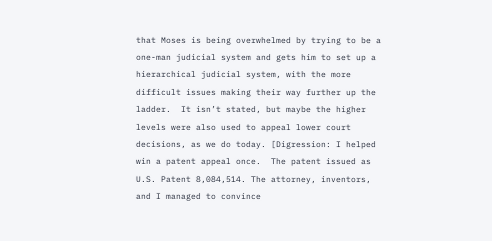that Moses is being overwhelmed by trying to be a one-man judicial system and gets him to set up a hierarchical judicial system, with the more difficult issues making their way further up the ladder.  It isn’t stated, but maybe the higher levels were also used to appeal lower court decisions, as we do today. [Digression: I helped win a patent appeal once.  The patent issued as U.S. Patent 8,084,514. The attorney, inventors, and I managed to convince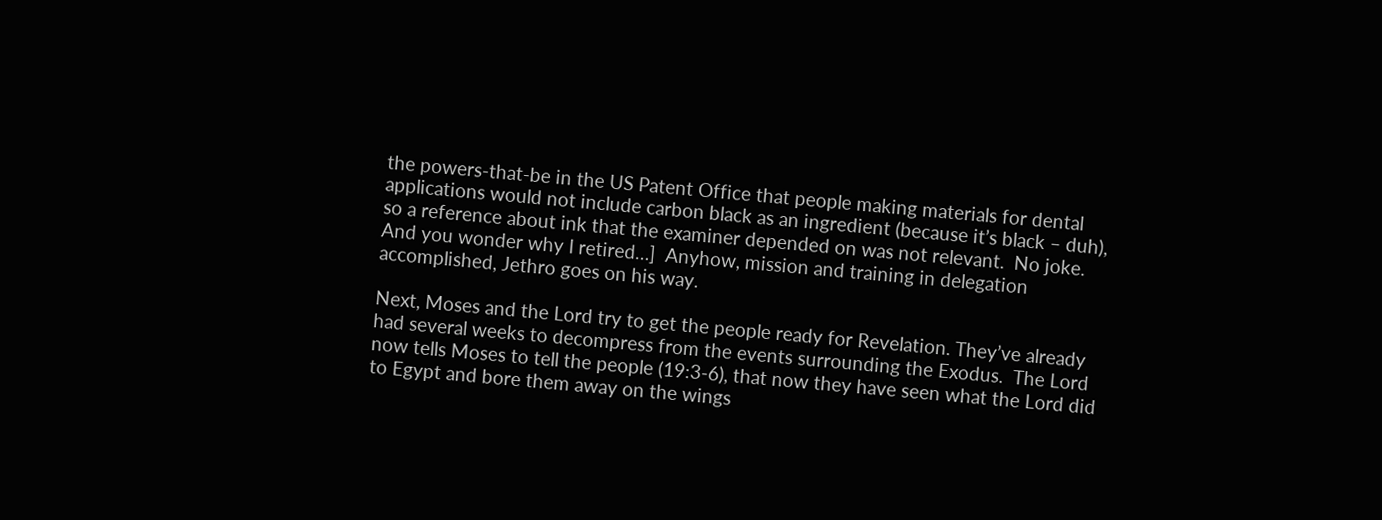the powers-that-be in the US Patent Office that people making materials for dental applications would not include carbon black as an ingredient (because it’s black – duh), so a reference about ink that the examiner depended on was not relevant.  No joke.  And you wonder why I retired…]  Anyhow, mission and training in delegation accomplished, Jethro goes on his way.

Next, Moses and the Lord try to get the people ready for Revelation. They’ve already had several weeks to decompress from the events surrounding the Exodus.  The Lord now tells Moses to tell the people (19:3-6), that now they have seen what the Lord did to Egypt and bore them away on the wings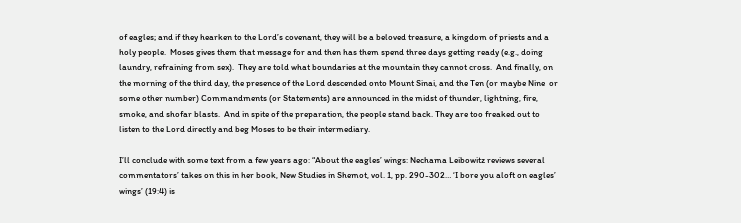of eagles; and if they hearken to the Lord’s covenant, they will be a beloved treasure, a kingdom of priests and a holy people.  Moses gives them that message for and then has them spend three days getting ready (e.g., doing laundry, refraining from sex).  They are told what boundaries at the mountain they cannot cross.  And finally, on the morning of the third day, the presence of the Lord descended onto Mount Sinai, and the Ten (or maybe Nine  or some other number) Commandments (or Statements) are announced in the midst of thunder, lightning, fire, smoke, and shofar blasts.  And in spite of the preparation, the people stand back. They are too freaked out to listen to the Lord directly and beg Moses to be their intermediary.

I’ll conclude with some text from a few years ago: “About the eagles’ wings: Nechama Leibowitz reviews several commentators’ takes on this in her book, New Studies in Shemot, vol. 1, pp. 290-302… ‘I bore you aloft on eagles’ wings’ (19:4) is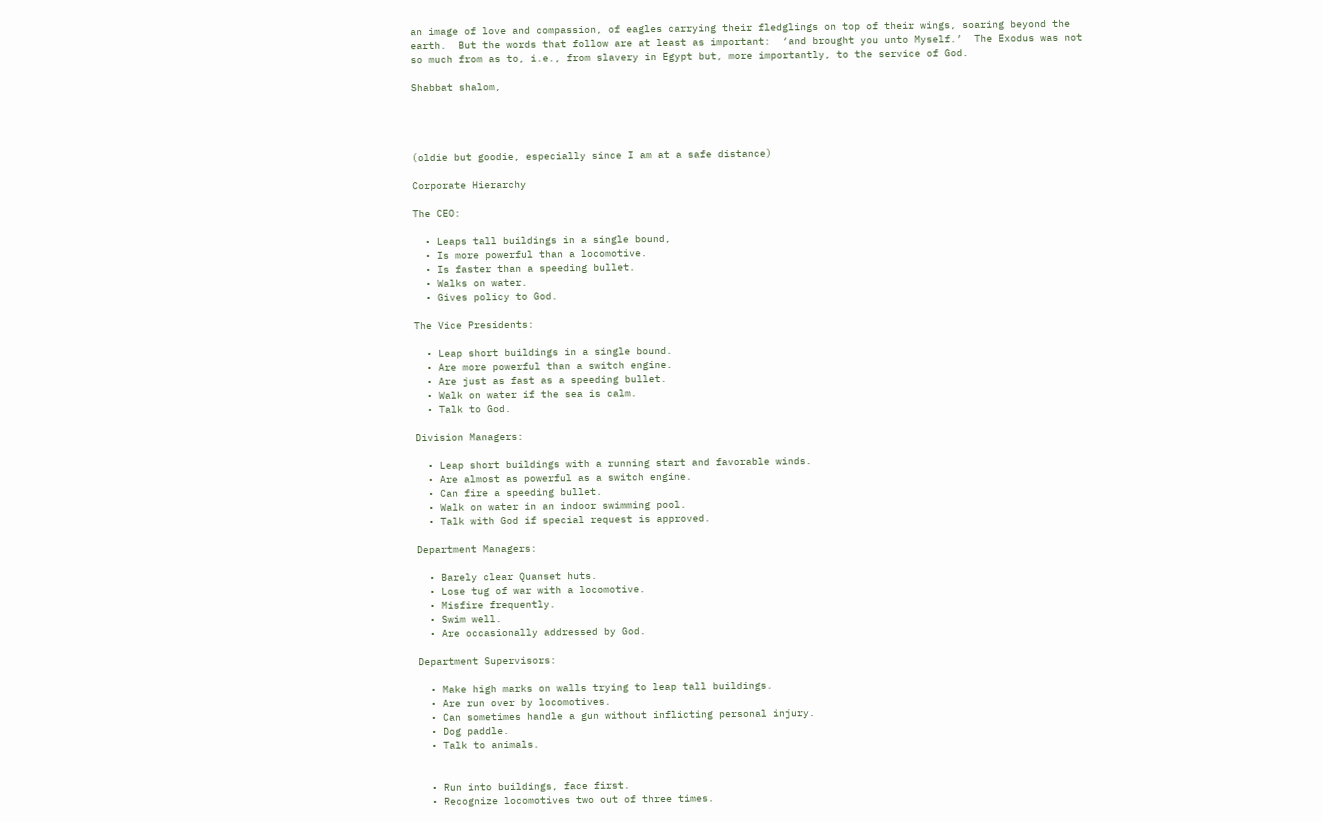an image of love and compassion, of eagles carrying their fledglings on top of their wings, soaring beyond the earth.  But the words that follow are at least as important:  ‘and brought you unto Myself.’  The Exodus was not so much from as to, i.e., from slavery in Egypt but, more importantly, to the service of God.

Shabbat shalom,




(oldie but goodie, especially since I am at a safe distance)

Corporate Hierarchy

The CEO:

  • Leaps tall buildings in a single bound,
  • Is more powerful than a locomotive.
  • Is faster than a speeding bullet.
  • Walks on water.
  • Gives policy to God.

The Vice Presidents:

  • Leap short buildings in a single bound.
  • Are more powerful than a switch engine.
  • Are just as fast as a speeding bullet.
  • Walk on water if the sea is calm.
  • Talk to God.

Division Managers:

  • Leap short buildings with a running start and favorable winds.
  • Are almost as powerful as a switch engine.
  • Can fire a speeding bullet.
  • Walk on water in an indoor swimming pool.
  • Talk with God if special request is approved.

Department Managers:

  • Barely clear Quanset huts.
  • Lose tug of war with a locomotive.
  • Misfire frequently.
  • Swim well.
  • Are occasionally addressed by God.

Department Supervisors:

  • Make high marks on walls trying to leap tall buildings.
  • Are run over by locomotives.
  • Can sometimes handle a gun without inflicting personal injury.
  • Dog paddle.
  • Talk to animals.


  • Run into buildings, face first.
  • Recognize locomotives two out of three times.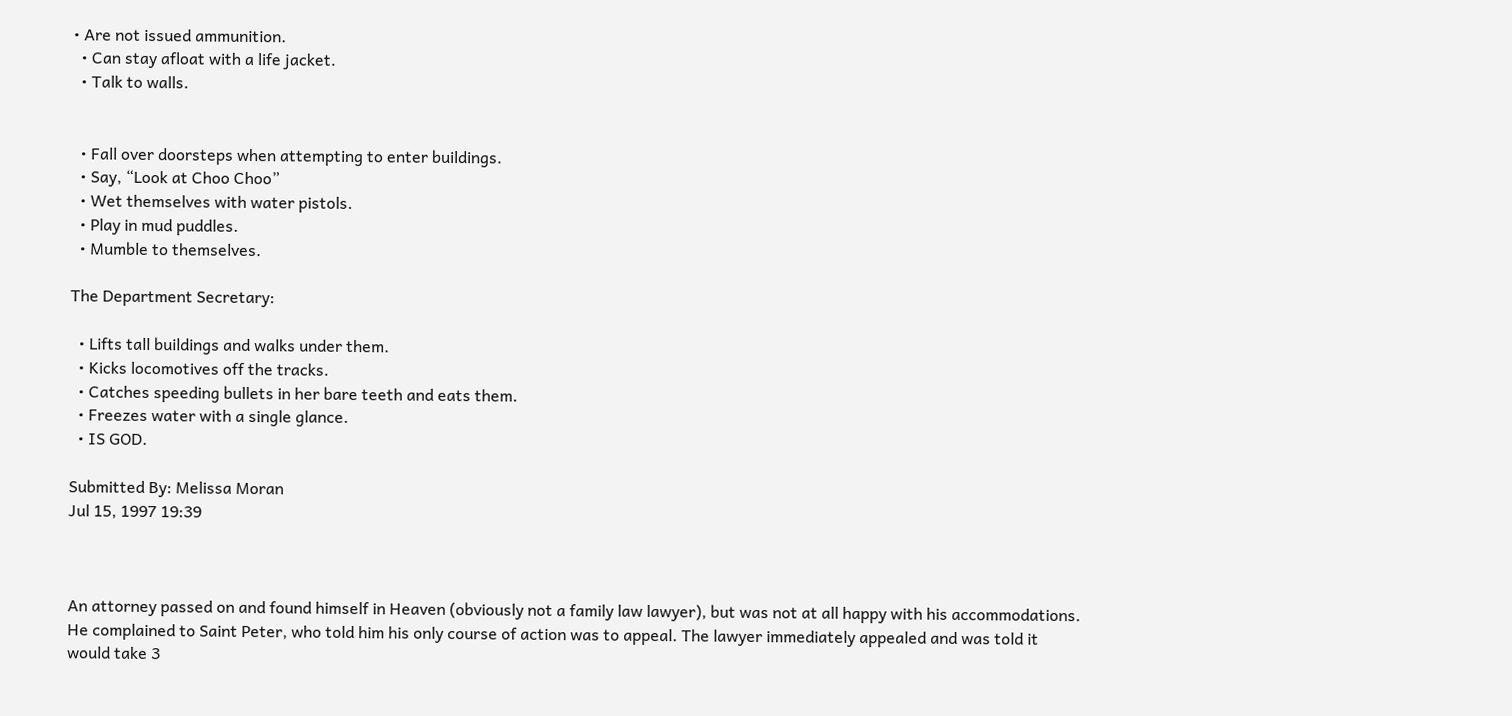• Are not issued ammunition.
  • Can stay afloat with a life jacket.
  • Talk to walls.


  • Fall over doorsteps when attempting to enter buildings.
  • Say, “Look at Choo Choo”
  • Wet themselves with water pistols.
  • Play in mud puddles.
  • Mumble to themselves.

The Department Secretary:

  • Lifts tall buildings and walks under them.
  • Kicks locomotives off the tracks.
  • Catches speeding bullets in her bare teeth and eats them.
  • Freezes water with a single glance.
  • IS GOD.

Submitted By: Melissa Moran
Jul 15, 1997 19:39



An attorney passed on and found himself in Heaven (obviously not a family law lawyer), but was not at all happy with his accommodations. He complained to Saint Peter, who told him his only course of action was to appeal. The lawyer immediately appealed and was told it would take 3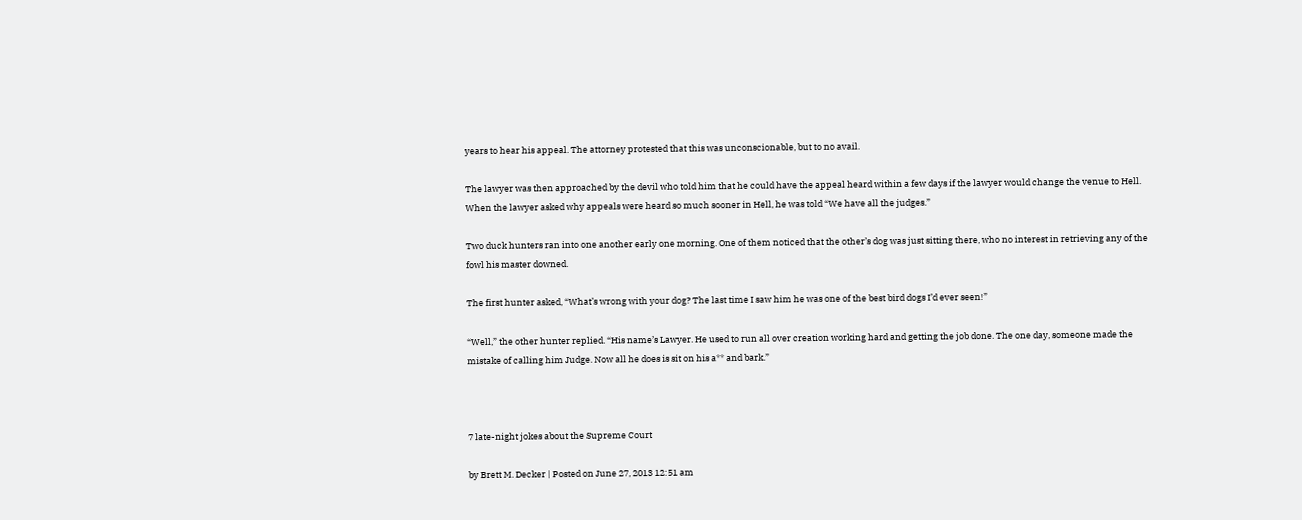years to hear his appeal. The attorney protested that this was unconscionable, but to no avail.

The lawyer was then approached by the devil who told him that he could have the appeal heard within a few days if the lawyer would change the venue to Hell. When the lawyer asked why appeals were heard so much sooner in Hell, he was told “We have all the judges.”

Two duck hunters ran into one another early one morning. One of them noticed that the other’s dog was just sitting there, who no interest in retrieving any of the fowl his master downed.

The first hunter asked, “What’s wrong with your dog? The last time I saw him he was one of the best bird dogs I’d ever seen!”

“Well,” the other hunter replied. “His name’s Lawyer. He used to run all over creation working hard and getting the job done. The one day, someone made the mistake of calling him Judge. Now all he does is sit on his a** and bark.”



7 late-night jokes about the Supreme Court

by Brett M. Decker | Posted on June 27, 2013 12:51 am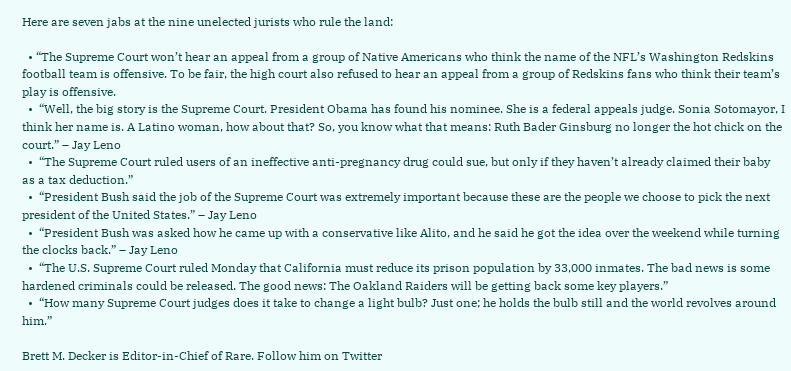Here are seven jabs at the nine unelected jurists who rule the land:

  • “The Supreme Court won’t hear an appeal from a group of Native Americans who think the name of the NFL’s Washington Redskins football team is offensive. To be fair, the high court also refused to hear an appeal from a group of Redskins fans who think their team’s play is offensive.
  •  “Well, the big story is the Supreme Court. President Obama has found his nominee. She is a federal appeals judge. Sonia Sotomayor, I think her name is. A Latino woman, how about that? So, you know what that means: Ruth Bader Ginsburg no longer the hot chick on the court.” – Jay Leno
  •  “The Supreme Court ruled users of an ineffective anti-pregnancy drug could sue, but only if they haven’t already claimed their baby as a tax deduction.”
  •  “President Bush said the job of the Supreme Court was extremely important because these are the people we choose to pick the next president of the United States.” – Jay Leno
  •  “President Bush was asked how he came up with a conservative like Alito, and he said he got the idea over the weekend while turning the clocks back.” – Jay Leno
  •  “The U.S. Supreme Court ruled Monday that California must reduce its prison population by 33,000 inmates. The bad news is some hardened criminals could be released. The good news: The Oakland Raiders will be getting back some key players.”
  •  “How many Supreme Court judges does it take to change a light bulb? Just one; he holds the bulb still and the world revolves around him.”

Brett M. Decker is Editor-in-Chief of Rare. Follow him on Twitter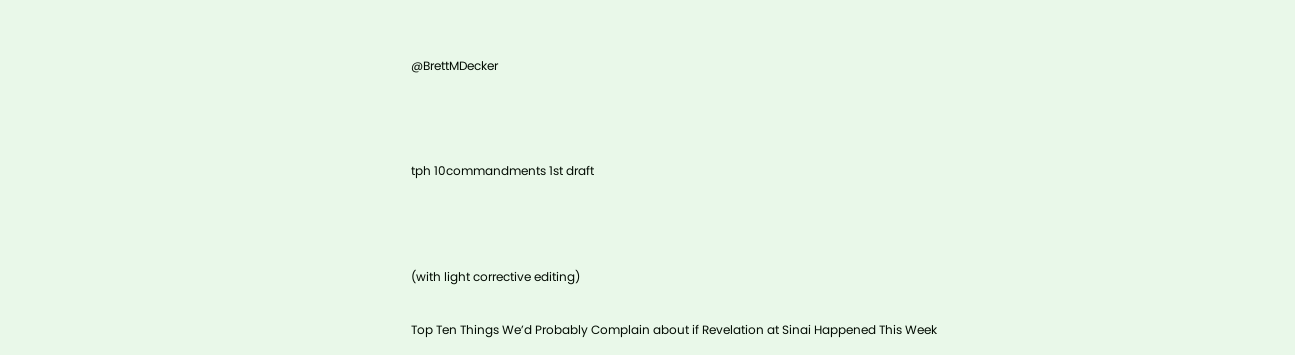@BrettMDecker



tph 10commandments 1st draft



(with light corrective editing)

Top Ten Things We’d Probably Complain about if Revelation at Sinai Happened This Week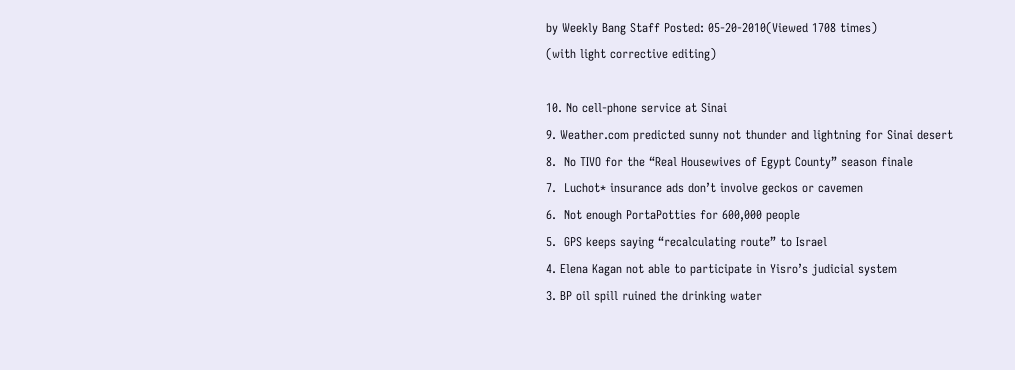by Weekly Bang Staff Posted: 05-20-2010(Viewed 1708 times)
(with light corrective editing)

10. No cell-phone service at Sinai
9. Weather.com predicted sunny not thunder and lightning for Sinai desert
8.  No TIVO for the “Real Housewives of Egypt County” season finale
7.  Luchot* insurance ads don’t involve geckos or cavemen
6.  Not enough PortaPotties for 600,000 people
5.  GPS keeps saying “recalculating route” to Israel
4. Elena Kagan not able to participate in Yisro’s judicial system
3. BP oil spill ruined the drinking water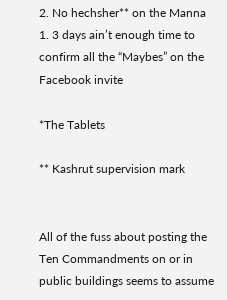2. No hechsher** on the Manna
1. 3 days ain’t enough time to confirm all the “Maybes” on the Facebook invite

*The Tablets

** Kashrut supervision mark


All of the fuss about posting the Ten Commandments on or in public buildings seems to assume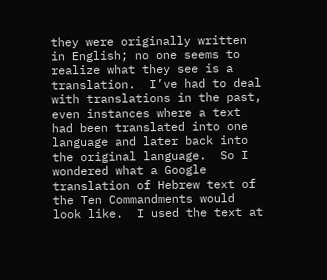they were originally written in English; no one seems to realize what they see is a translation.  I’ve had to deal with translations in the past, even instances where a text had been translated into one language and later back into the original language.  So I wondered what a Google translation of Hebrew text of the Ten Commandments would look like.  I used the text at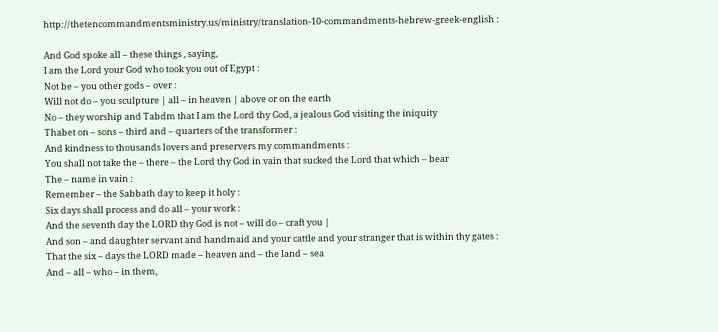http://thetencommandmentsministry.us/ministry/translation-10-commandments-hebrew-greek-english :

And God spoke all – these things , saying,
I am the Lord your God who took you out of Egypt :
Not be – you other gods – over :
Will not do – you sculpture | all – in heaven | above or on the earth
No – they worship and Tabdm that I am the Lord thy God, a jealous God visiting the iniquity
Thabet on – sons – third and – quarters of the transformer :
And kindness to thousands lovers and preservers my commandments :
You shall not take the – there – the Lord thy God in vain that sucked the Lord that which – bear
The – name in vain :
Remember – the Sabbath day to keep it holy :
Six days shall process and do all – your work :
And the seventh day the LORD thy God is not – will do – craft you |
And son – and daughter servant and handmaid and your cattle and your stranger that is within thy gates :
That the six – days the LORD made – heaven and – the land – sea
And – all – who – in them,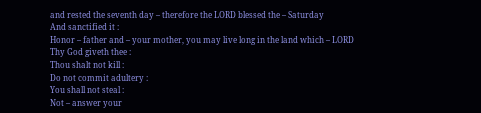and rested the seventh day – therefore the LORD blessed the – Saturday
And sanctified it :
Honor – father and – your mother, you may live long in the land which – LORD
Thy God giveth thee :
Thou shalt not kill :
Do not commit adultery :
You shall not steal :
Not – answer your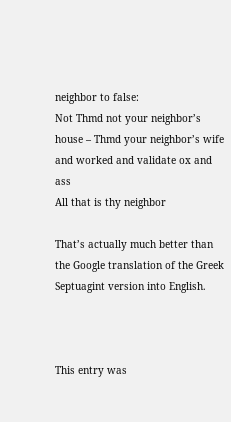neighbor to false:
Not Thmd not your neighbor’s house – Thmd your neighbor’s wife and worked and validate ox and ass
All that is thy neighbor

That’s actually much better than the Google translation of the Greek Septuagint version into English.



This entry was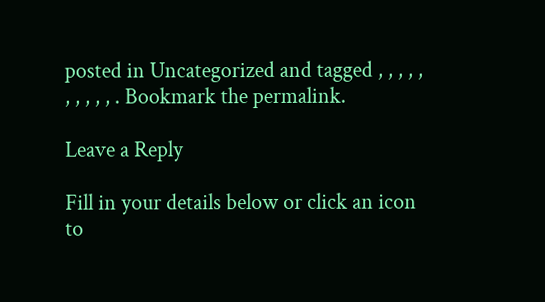posted in Uncategorized and tagged , , , , , , , , , , . Bookmark the permalink.

Leave a Reply

Fill in your details below or click an icon to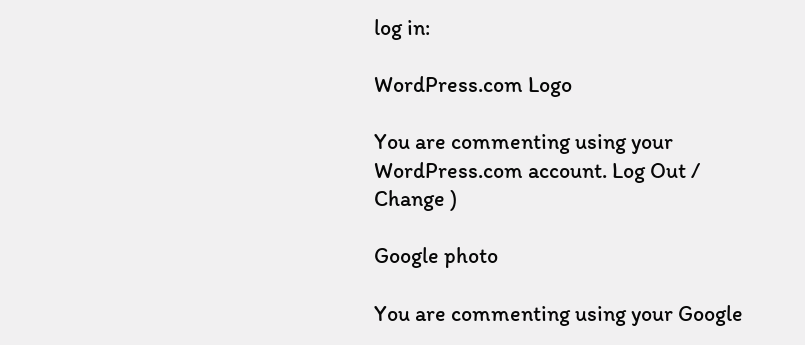log in:

WordPress.com Logo

You are commenting using your WordPress.com account. Log Out /  Change )

Google photo

You are commenting using your Google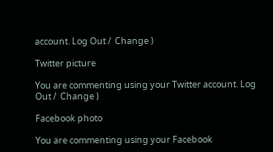account. Log Out /  Change )

Twitter picture

You are commenting using your Twitter account. Log Out /  Change )

Facebook photo

You are commenting using your Facebook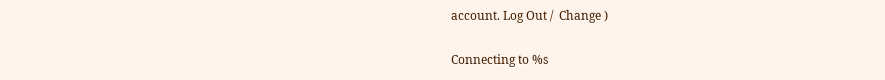account. Log Out /  Change )

Connecting to %s